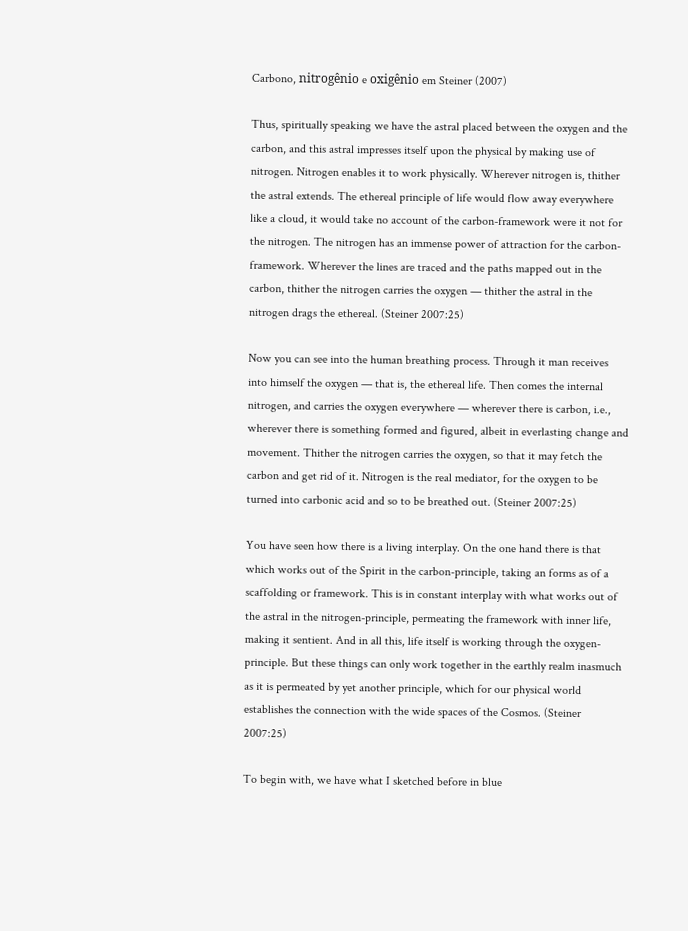Carbono, nitrogênio e oxigênio em Steiner (2007)

Thus, spiritually speaking we have the astral placed between the oxygen and the carbon, and this astral impresses itself upon the physical by making use of nitrogen. Nitrogen enables it to work physically. Wherever nitrogen is, thither the astral extends. The ethereal principle of life would flow away everywhere like a cloud, it would take no account of the carbon-framework were it not for the nitrogen. The nitrogen has an immense power of attraction for the carbon-framework. Wherever the lines are traced and the paths mapped out in the carbon, thither the nitrogen carries the oxygen — thither the astral in the nitrogen drags the ethereal. (Steiner 2007:25)

Now you can see into the human breathing process. Through it man receives into himself the oxygen — that is, the ethereal life. Then comes the internal nitrogen, and carries the oxygen everywhere — wherever there is carbon, i.e., wherever there is something formed and figured, albeit in everlasting change and movement. Thither the nitrogen carries the oxygen, so that it may fetch the carbon and get rid of it. Nitrogen is the real mediator, for the oxygen to be turned into carbonic acid and so to be breathed out. (Steiner 2007:25)

You have seen how there is a living interplay. On the one hand there is that which works out of the Spirit in the carbon-principle, taking an forms as of a scaffolding or framework. This is in constant interplay with what works out of the astral in the nitrogen-principle, permeating the framework with inner life, making it sentient. And in all this, life itself is working through the oxygen-principle. But these things can only work together in the earthly realm inasmuch as it is permeated by yet another principle, which for our physical world establishes the connection with the wide spaces of the Cosmos. (Steiner 2007:25)

To begin with, we have what I sketched before in blue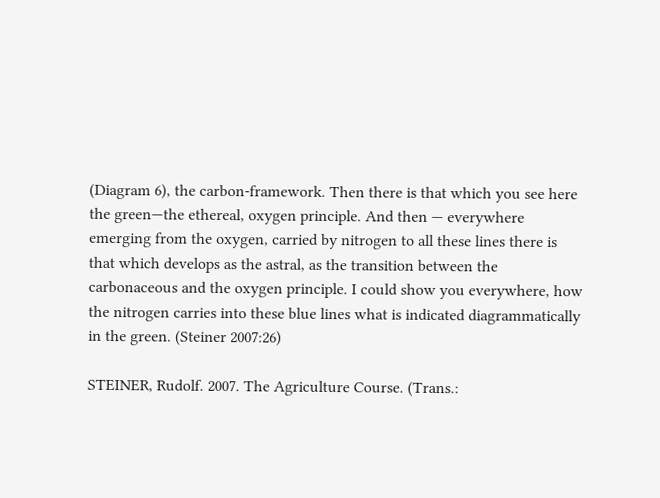(Diagram 6), the carbon-framework. Then there is that which you see here the green—the ethereal, oxygen principle. And then — everywhere emerging from the oxygen, carried by nitrogen to all these lines there is that which develops as the astral, as the transition between the carbonaceous and the oxygen principle. I could show you everywhere, how the nitrogen carries into these blue lines what is indicated diagrammatically in the green. (Steiner 2007:26)

STEINER, Rudolf. 2007. The Agriculture Course. (Trans.: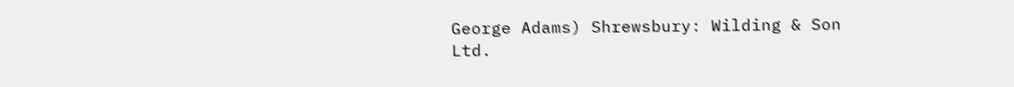George Adams) Shrewsbury: Wilding & Son Ltd.